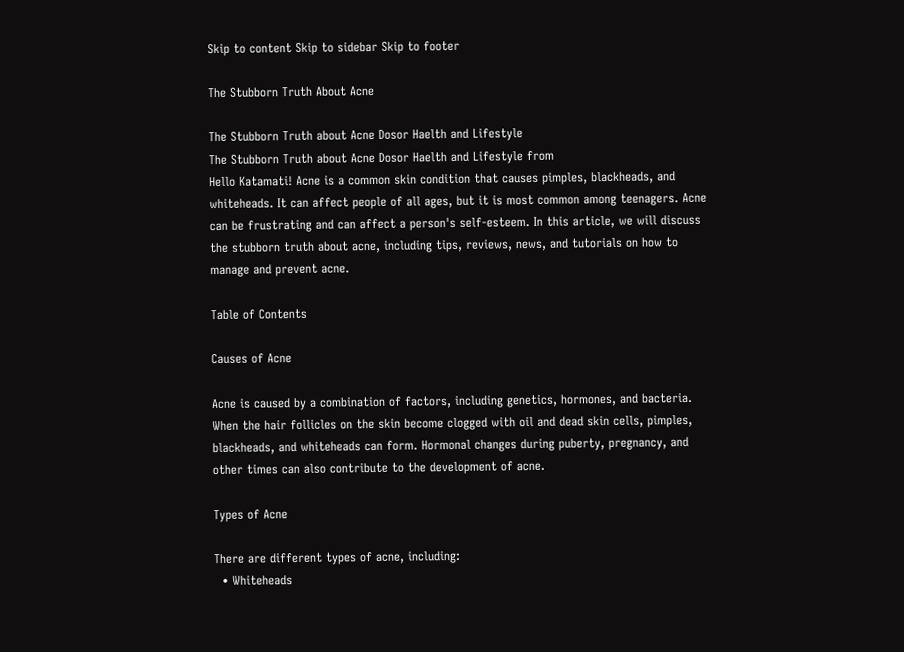Skip to content Skip to sidebar Skip to footer

The Stubborn Truth About Acne

The Stubborn Truth about Acne Dosor Haelth and Lifestyle
The Stubborn Truth about Acne Dosor Haelth and Lifestyle from
Hello Katamati! Acne is a common skin condition that causes pimples, blackheads, and whiteheads. It can affect people of all ages, but it is most common among teenagers. Acne can be frustrating and can affect a person's self-esteem. In this article, we will discuss the stubborn truth about acne, including tips, reviews, news, and tutorials on how to manage and prevent acne.

Table of Contents

Causes of Acne

Acne is caused by a combination of factors, including genetics, hormones, and bacteria. When the hair follicles on the skin become clogged with oil and dead skin cells, pimples, blackheads, and whiteheads can form. Hormonal changes during puberty, pregnancy, and other times can also contribute to the development of acne.

Types of Acne

There are different types of acne, including:
  • Whiteheads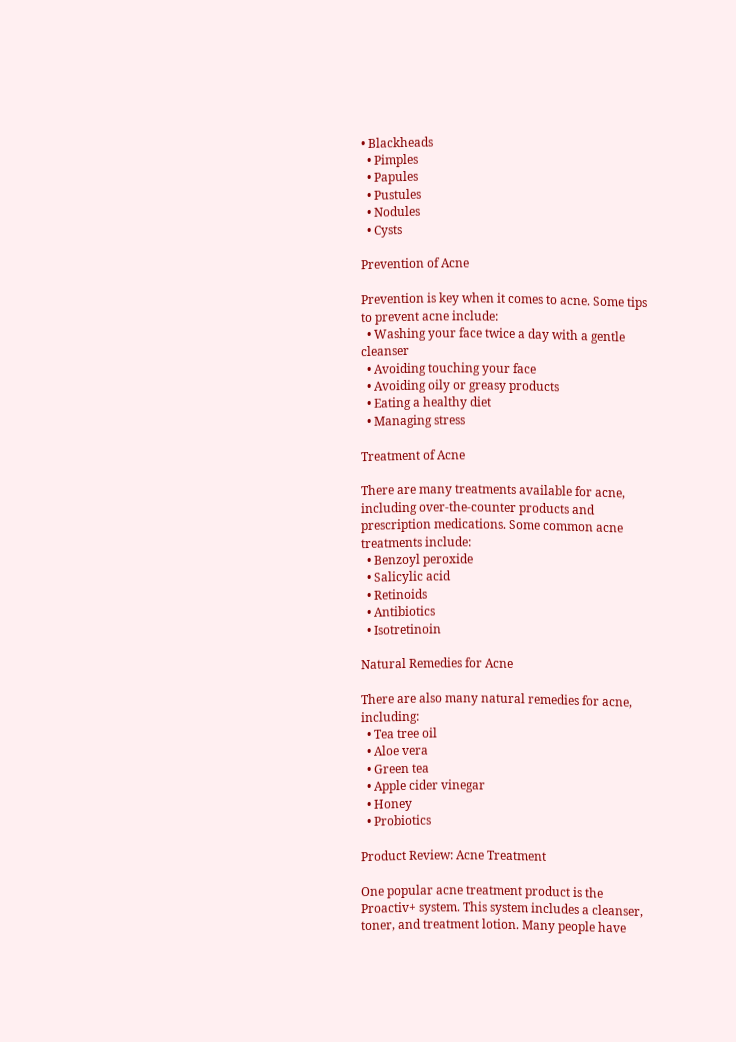• Blackheads
  • Pimples
  • Papules
  • Pustules
  • Nodules
  • Cysts

Prevention of Acne

Prevention is key when it comes to acne. Some tips to prevent acne include:
  • Washing your face twice a day with a gentle cleanser
  • Avoiding touching your face
  • Avoiding oily or greasy products
  • Eating a healthy diet
  • Managing stress

Treatment of Acne

There are many treatments available for acne, including over-the-counter products and prescription medications. Some common acne treatments include:
  • Benzoyl peroxide
  • Salicylic acid
  • Retinoids
  • Antibiotics
  • Isotretinoin

Natural Remedies for Acne

There are also many natural remedies for acne, including:
  • Tea tree oil
  • Aloe vera
  • Green tea
  • Apple cider vinegar
  • Honey
  • Probiotics

Product Review: Acne Treatment

One popular acne treatment product is the Proactiv+ system. This system includes a cleanser, toner, and treatment lotion. Many people have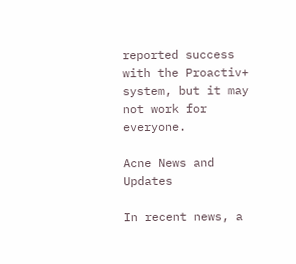reported success with the Proactiv+ system, but it may not work for everyone.

Acne News and Updates

In recent news, a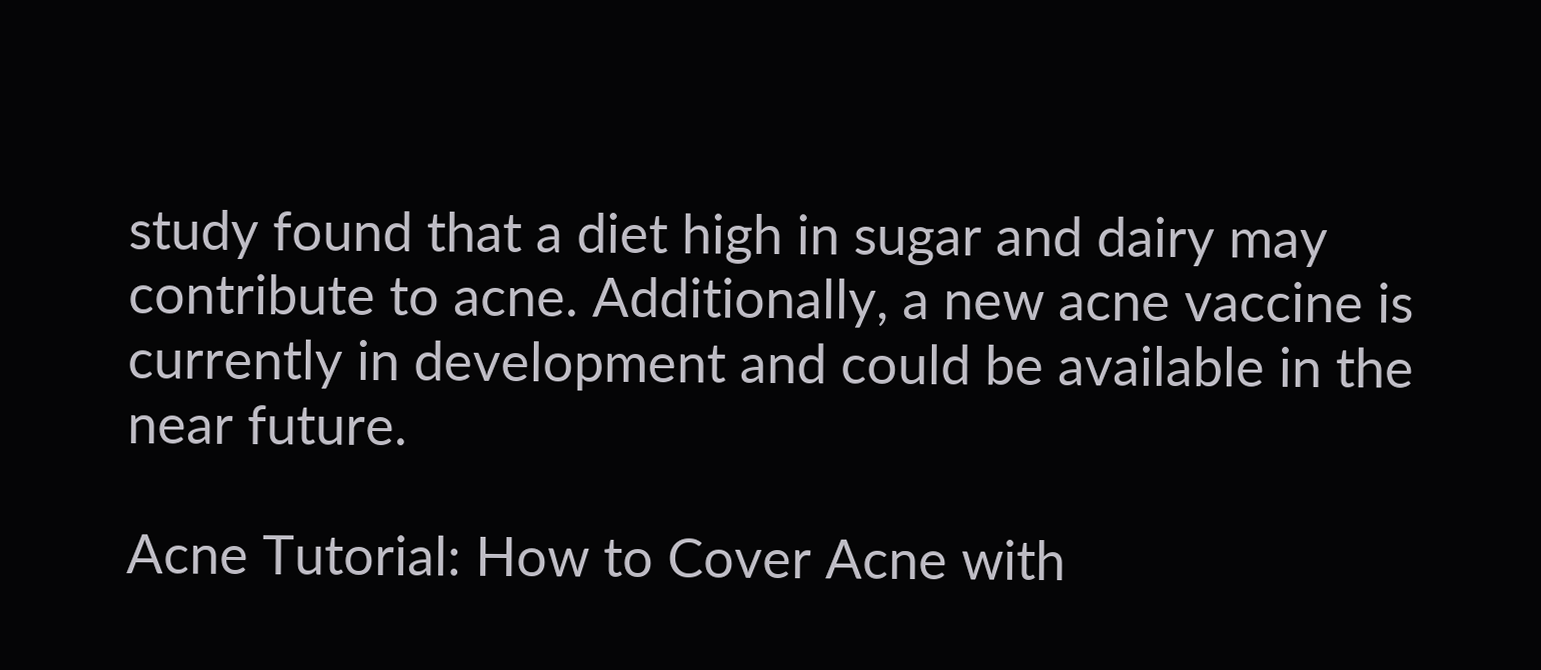study found that a diet high in sugar and dairy may contribute to acne. Additionally, a new acne vaccine is currently in development and could be available in the near future.

Acne Tutorial: How to Cover Acne with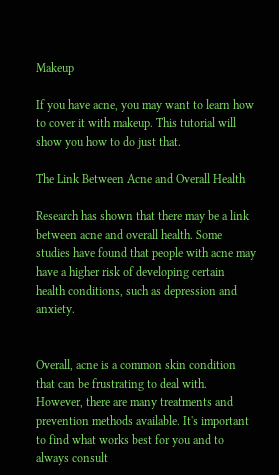Makeup

If you have acne, you may want to learn how to cover it with makeup. This tutorial will show you how to do just that.

The Link Between Acne and Overall Health

Research has shown that there may be a link between acne and overall health. Some studies have found that people with acne may have a higher risk of developing certain health conditions, such as depression and anxiety.


Overall, acne is a common skin condition that can be frustrating to deal with. However, there are many treatments and prevention methods available. It's important to find what works best for you and to always consult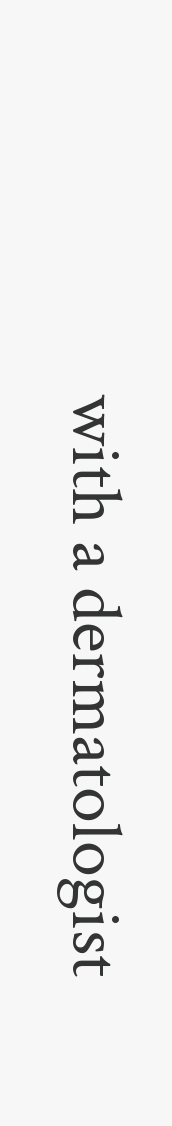with a dermatologist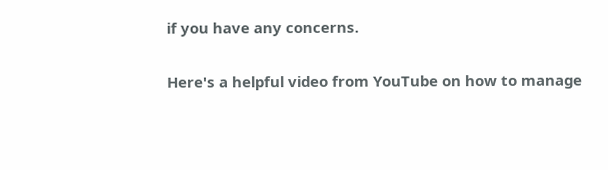if you have any concerns.

Here's a helpful video from YouTube on how to manage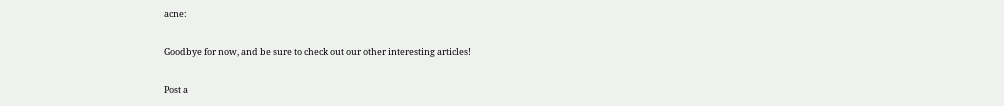acne:

Goodbye for now, and be sure to check out our other interesting articles!

Post a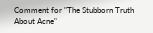Comment for "The Stubborn Truth About Acne"